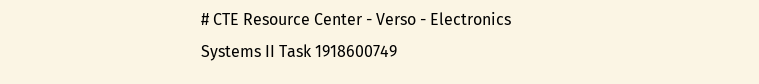# CTE Resource Center - Verso - Electronics Systems II Task 1918600749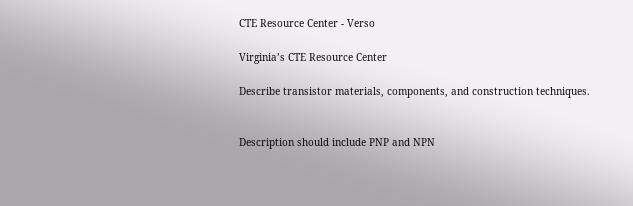CTE Resource Center - Verso

Virginia’s CTE Resource Center

Describe transistor materials, components, and construction techniques.


Description should include PNP and NPN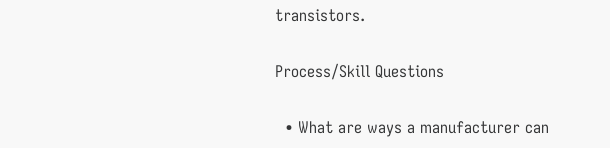transistors.

Process/Skill Questions

  • What are ways a manufacturer can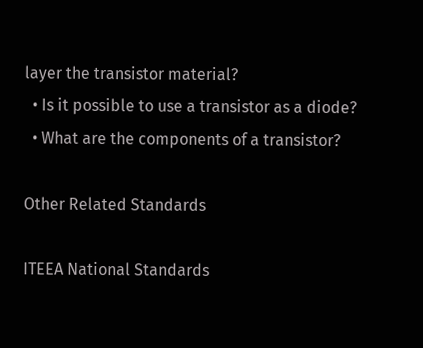layer the transistor material?
  • Is it possible to use a transistor as a diode?
  • What are the components of a transistor?

Other Related Standards

ITEEA National Standards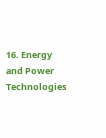16. Energy and Power Technologies